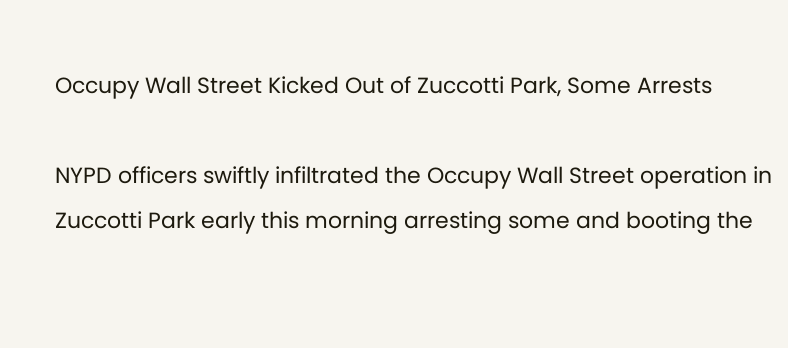Occupy Wall Street Kicked Out of Zuccotti Park, Some Arrests

NYPD officers swiftly infiltrated the Occupy Wall Street operation in Zuccotti Park early this morning arresting some and booting the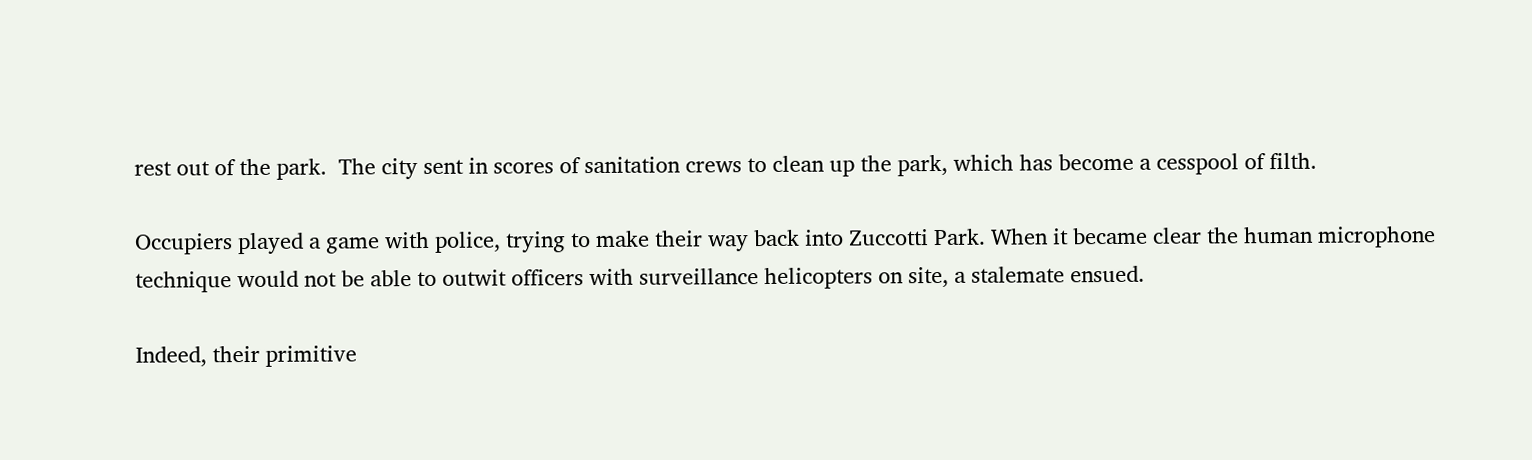rest out of the park.  The city sent in scores of sanitation crews to clean up the park, which has become a cesspool of filth.

Occupiers played a game with police, trying to make their way back into Zuccotti Park. When it became clear the human microphone technique would not be able to outwit officers with surveillance helicopters on site, a stalemate ensued.

Indeed, their primitive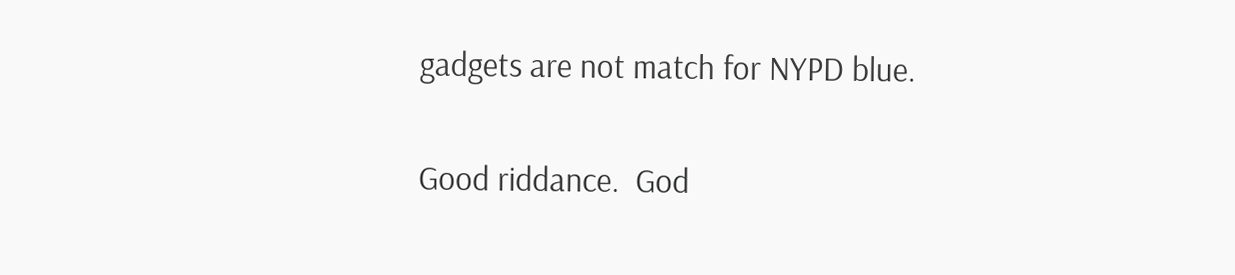gadgets are not match for NYPD blue.

Good riddance.  God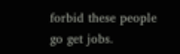forbid these people go get jobs.